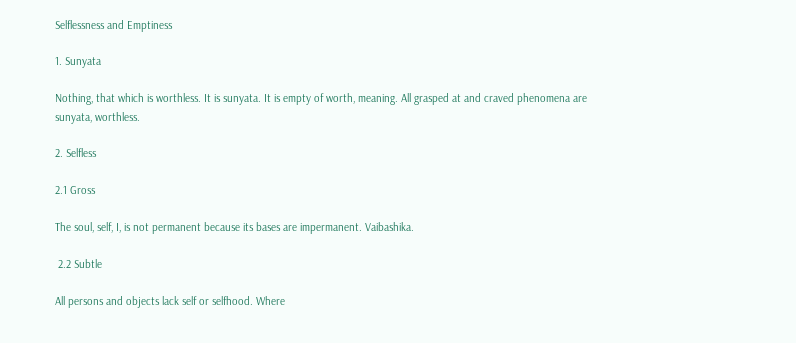Selflessness and Emptiness

1. Sunyata

Nothing, that which is worthless. It is sunyata. It is empty of worth, meaning. All grasped at and craved phenomena are sunyata, worthless.

2. Selfless

2.1 Gross

The soul, self, I, is not permanent because its bases are impermanent. Vaibashika.

 2.2 Subtle

All persons and objects lack self or selfhood. Where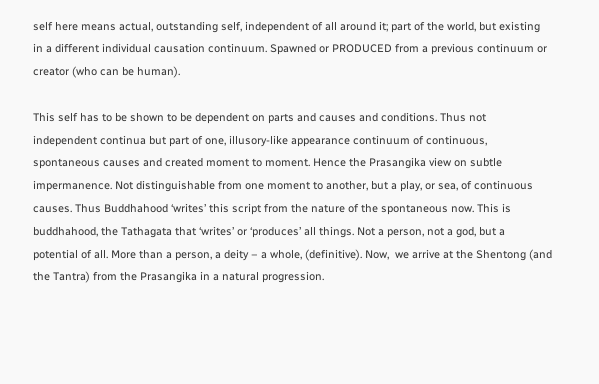self here means actual, outstanding self, independent of all around it; part of the world, but existing in a different individual causation continuum. Spawned or PRODUCED from a previous continuum or creator (who can be human).

This self has to be shown to be dependent on parts and causes and conditions. Thus not independent continua but part of one, illusory-like appearance continuum of continuous, spontaneous causes and created moment to moment. Hence the Prasangika view on subtle impermanence. Not distinguishable from one moment to another, but a play, or sea, of continuous causes. Thus Buddhahood ‘writes’ this script from the nature of the spontaneous now. This is buddhahood, the Tathagata that ‘writes’ or ‘produces’ all things. Not a person, not a god, but a potential of all. More than a person, a deity – a whole, (definitive). Now,  we arrive at the Shentong (and the Tantra) from the Prasangika in a natural progression.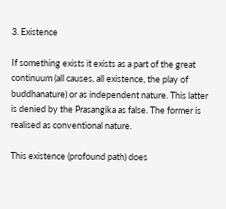3. Existence

If something exists it exists as a part of the great continuum (all causes, all existence, the play of buddhanature) or as independent nature. This latter is denied by the Prasangika as false. The former is realised as conventional nature.

This existence (profound path) does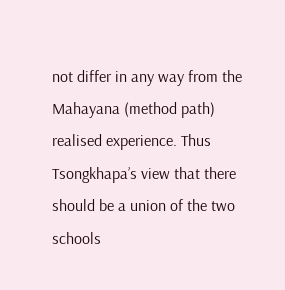not differ in any way from the Mahayana (method path) realised experience. Thus Tsongkhapa’s view that there should be a union of the two schools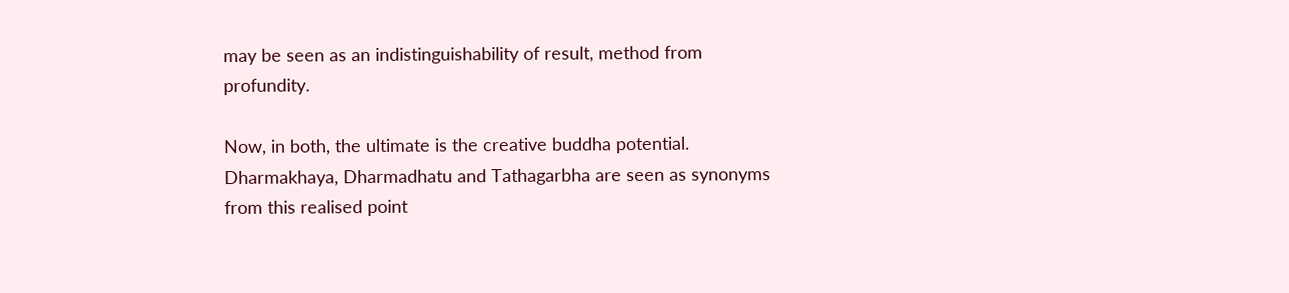may be seen as an indistinguishability of result, method from profundity.

Now, in both, the ultimate is the creative buddha potential. Dharmakhaya, Dharmadhatu and Tathagarbha are seen as synonyms from this realised point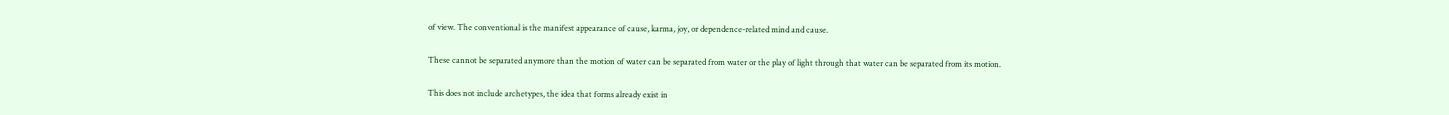of view. The conventional is the manifest appearance of cause, karma, joy, or dependence-related mind and cause.

These cannot be separated anymore than the motion of water can be separated from water or the play of light through that water can be separated from its motion.

This does not include archetypes, the idea that forms already exist in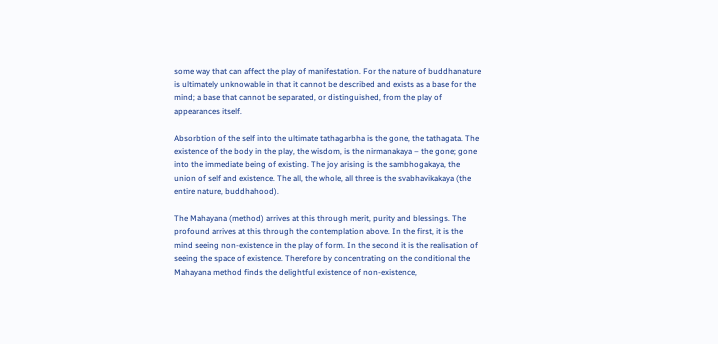some way that can affect the play of manifestation. For the nature of buddhanature is ultimately unknowable in that it cannot be described and exists as a base for the mind; a base that cannot be separated, or distinguished, from the play of appearances itself.

Absorbtion of the self into the ultimate tathagarbha is the gone, the tathagata. The existence of the body in the play, the wisdom, is the nirmanakaya – the gone; gone into the immediate being of existing. The joy arising is the sambhogakaya, the union of self and existence. The all, the whole, all three is the svabhavikakaya (the entire nature, buddhahood).

The Mahayana (method) arrives at this through merit, purity and blessings. The profound arrives at this through the contemplation above. In the first, it is the mind seeing non-existence in the play of form. In the second it is the realisation of seeing the space of existence. Therefore by concentrating on the conditional the Mahayana method finds the delightful existence of non-existence,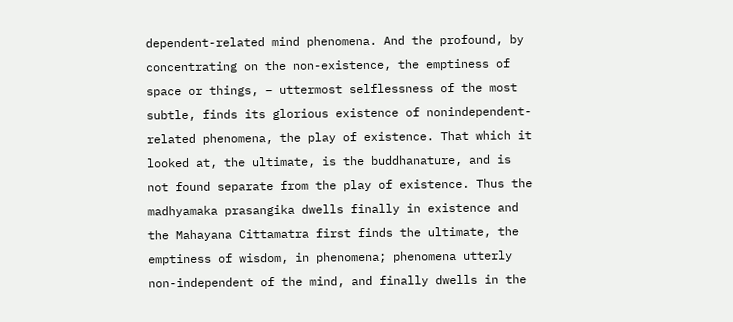dependent-related mind phenomena. And the profound, by concentrating on the non-existence, the emptiness of space or things, – uttermost selflessness of the most subtle, finds its glorious existence of nonindependent-related phenomena, the play of existence. That which it looked at, the ultimate, is the buddhanature, and is not found separate from the play of existence. Thus the madhyamaka prasangika dwells finally in existence and the Mahayana Cittamatra first finds the ultimate, the emptiness of wisdom, in phenomena; phenomena utterly non-independent of the mind, and finally dwells in the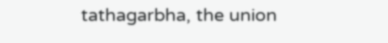tathagarbha, the union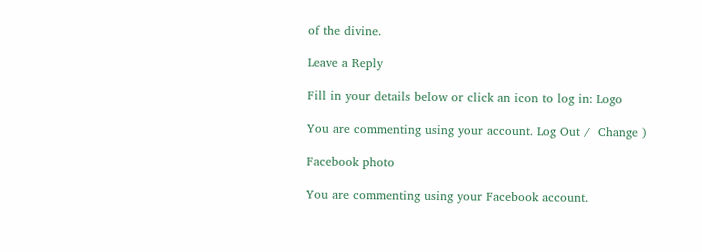of the divine.

Leave a Reply

Fill in your details below or click an icon to log in: Logo

You are commenting using your account. Log Out /  Change )

Facebook photo

You are commenting using your Facebook account.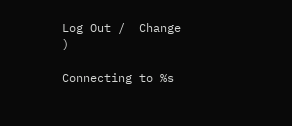Log Out /  Change )

Connecting to %s